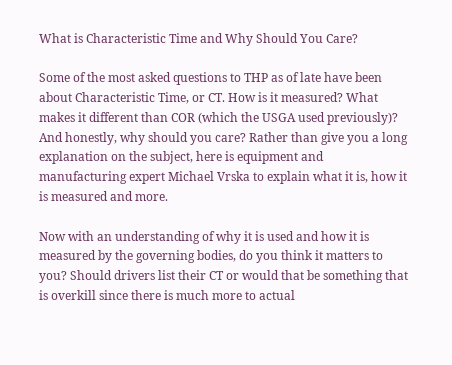What is Characteristic Time and Why Should You Care?

Some of the most asked questions to THP as of late have been about Characteristic Time, or CT. How is it measured? What makes it different than COR (which the USGA used previously)? And honestly, why should you care? Rather than give you a long explanation on the subject, here is equipment and manufacturing expert Michael Vrska to explain what it is, how it is measured and more.

Now with an understanding of why it is used and how it is measured by the governing bodies, do you think it matters to you? Should drivers list their CT or would that be something that is overkill since there is much more to actual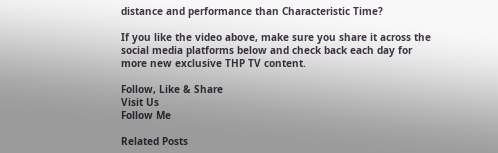distance and performance than Characteristic Time?

If you like the video above, make sure you share it across the social media platforms below and check back each day for more new exclusive THP TV content.

Follow, Like & Share
Visit Us
Follow Me

Related Posts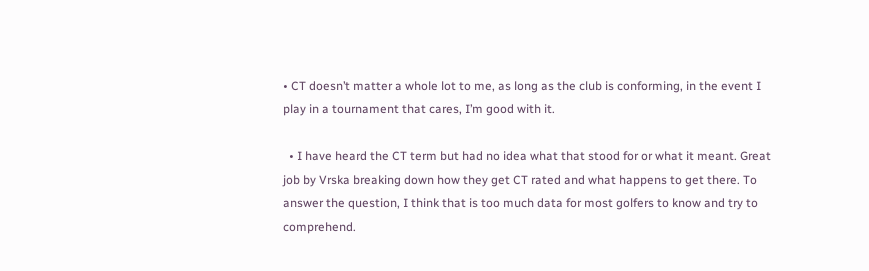• CT doesn’t matter a whole lot to me, as long as the club is conforming, in the event I play in a tournament that cares, I’m good with it.

  • I have heard the CT term but had no idea what that stood for or what it meant. Great job by Vrska breaking down how they get CT rated and what happens to get there. To answer the question, I think that is too much data for most golfers to know and try to comprehend.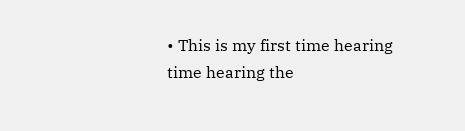• This is my first time hearing time hearing the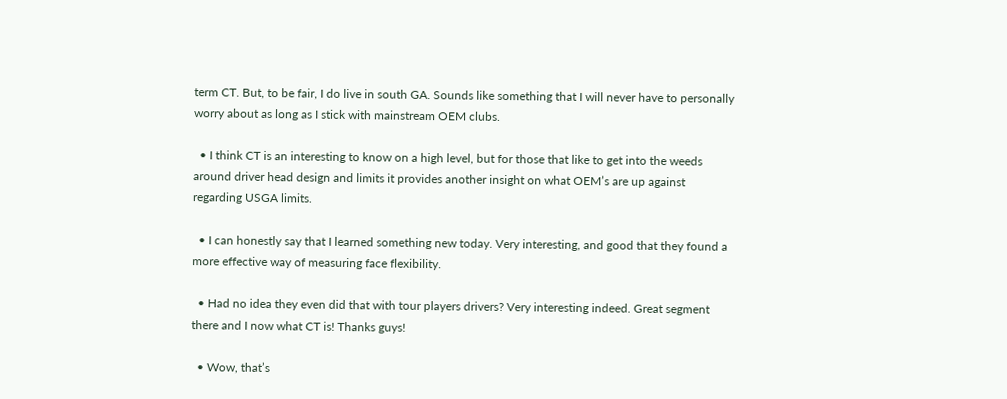term CT. But, to be fair, I do live in south GA. Sounds like something that I will never have to personally worry about as long as I stick with mainstream OEM clubs.

  • I think CT is an interesting to know on a high level, but for those that like to get into the weeds around driver head design and limits it provides another insight on what OEM’s are up against regarding USGA limits.

  • I can honestly say that I learned something new today. Very interesting, and good that they found a more effective way of measuring face flexibility.

  • Had no idea they even did that with tour players drivers? Very interesting indeed. Great segment there and I now what CT is! Thanks guys!

  • Wow, that’s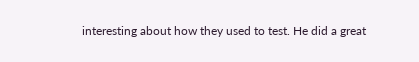interesting about how they used to test. He did a great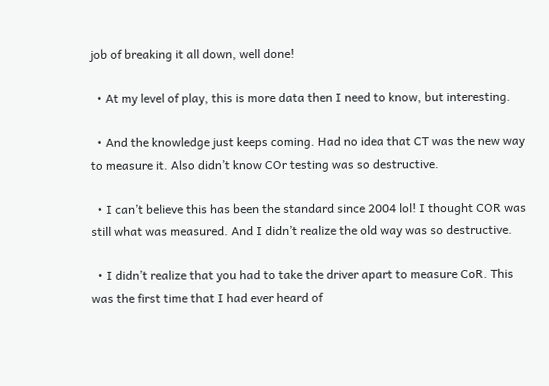job of breaking it all down, well done!

  • At my level of play, this is more data then I need to know, but interesting.

  • And the knowledge just keeps coming. Had no idea that CT was the new way to measure it. Also didn’t know COr testing was so destructive.

  • I can’t believe this has been the standard since 2004 lol! I thought COR was still what was measured. And I didn’t realize the old way was so destructive.

  • I didn’t realize that you had to take the driver apart to measure CoR. This was the first time that I had ever heard of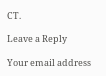CT.

Leave a Reply

Your email address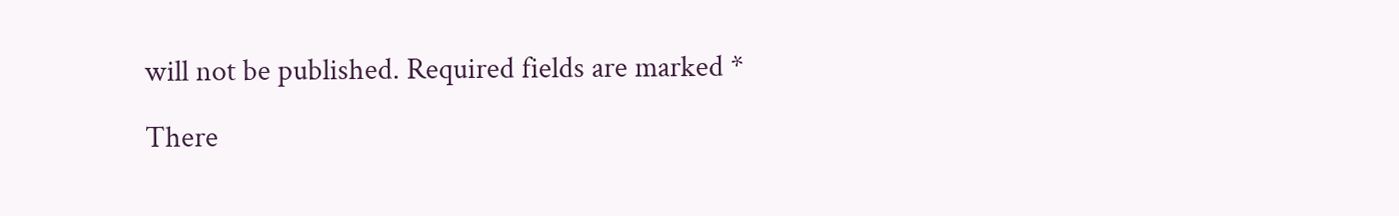will not be published. Required fields are marked *

There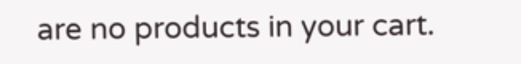are no products in your cart.